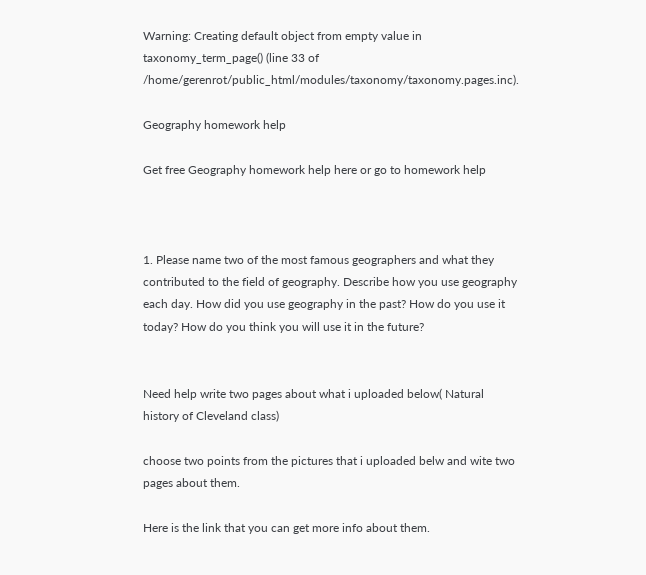Warning: Creating default object from empty value in taxonomy_term_page() (line 33 of /home/gerenrot/public_html/modules/taxonomy/taxonomy.pages.inc).

Geography homework help

Get free Geography homework help here or go to homework help



1. Please name two of the most famous geographers and what they contributed to the field of geography. Describe how you use geography each day. How did you use geography in the past? How do you use it today? How do you think you will use it in the future?


Need help write two pages about what i uploaded below( Natural history of Cleveland class)

choose two points from the pictures that i uploaded belw and wite two pages about them.

Here is the link that you can get more info about them.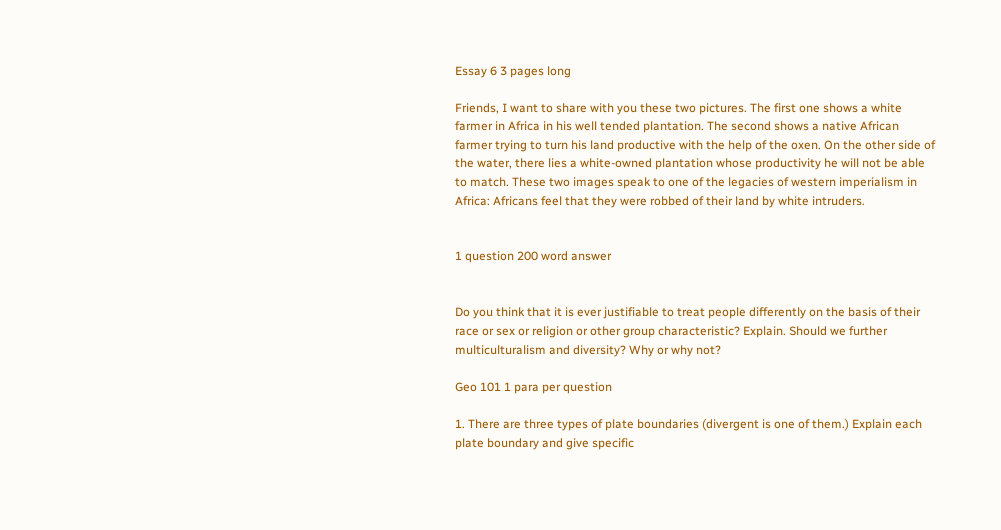Essay 6 3 pages long

Friends, I want to share with you these two pictures. The first one shows a white farmer in Africa in his well tended plantation. The second shows a native African farmer trying to turn his land productive with the help of the oxen. On the other side of the water, there lies a white-owned plantation whose productivity he will not be able to match. These two images speak to one of the legacies of western imperialism in Africa: Africans feel that they were robbed of their land by white intruders.


1 question 200 word answer


Do you think that it is ever justifiable to treat people differently on the basis of their race or sex or religion or other group characteristic? Explain. Should we further multiculturalism and diversity? Why or why not?

Geo 101 1 para per question

1. There are three types of plate boundaries (divergent is one of them.) Explain each plate boundary and give specific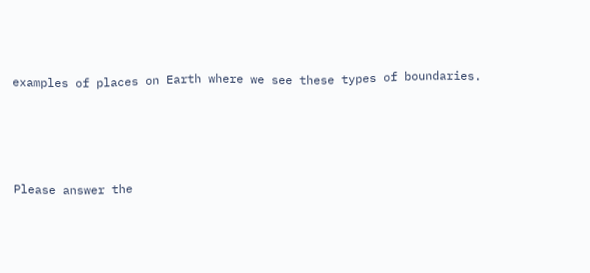examples of places on Earth where we see these types of boundaries.




Please answer the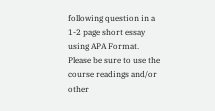following question in a 1-2 page short essay using APA Format.  Please be sure to use the course readings and/or other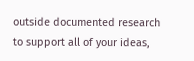outside documented research to support all of your ideas,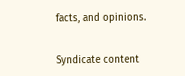facts, and opinions.


Syndicate content